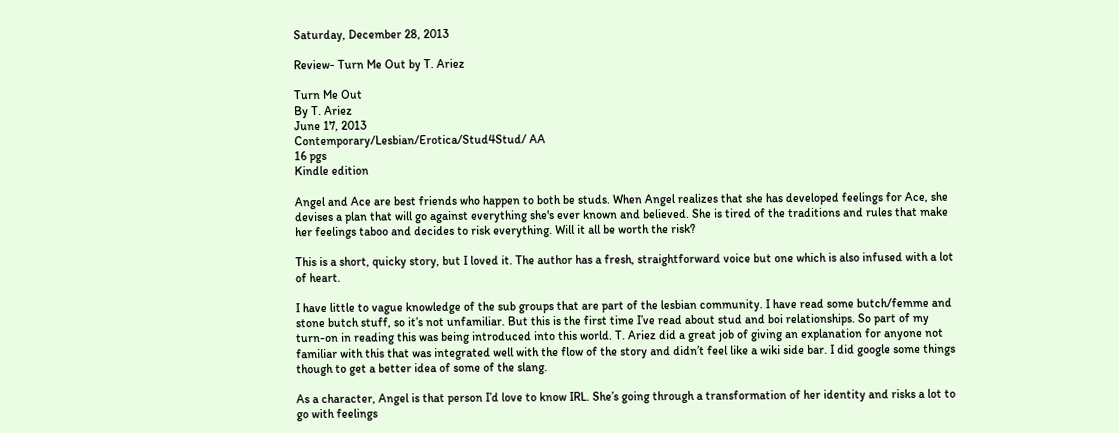Saturday, December 28, 2013

Review- Turn Me Out by T. Ariez

Turn Me Out
By T. Ariez
June 17, 2013
Contemporary/Lesbian/Erotica/Stud4Stud/ AA
16 pgs
Kindle edition

Angel and Ace are best friends who happen to both be studs. When Angel realizes that she has developed feelings for Ace, she devises a plan that will go against everything she's ever known and believed. She is tired of the traditions and rules that make her feelings taboo and decides to risk everything. Will it all be worth the risk?

This is a short, quicky story, but I loved it. The author has a fresh, straightforward voice but one which is also infused with a lot of heart.

I have little to vague knowledge of the sub groups that are part of the lesbian community. I have read some butch/femme and stone butch stuff, so it’s not unfamiliar. But this is the first time I’ve read about stud and boi relationships. So part of my turn-on in reading this was being introduced into this world. T. Ariez did a great job of giving an explanation for anyone not familiar with this that was integrated well with the flow of the story and didn’t feel like a wiki side bar. I did google some things though to get a better idea of some of the slang.

As a character, Angel is that person I’d love to know IRL. She’s going through a transformation of her identity and risks a lot to go with feelings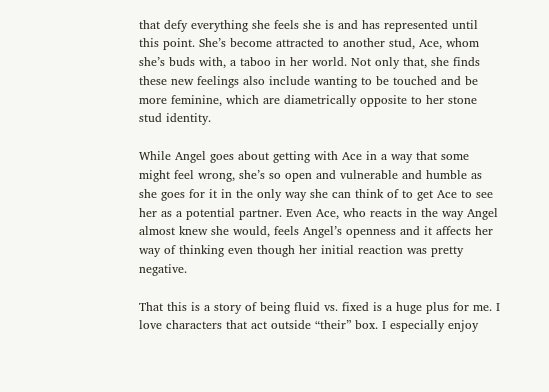that defy everything she feels she is and has represented until this point. She’s become attracted to another stud, Ace, whom she’s buds with, a taboo in her world. Not only that, she finds these new feelings also include wanting to be touched and be more feminine, which are diametrically opposite to her stone stud identity.

While Angel goes about getting with Ace in a way that some might feel wrong, she’s so open and vulnerable and humble as she goes for it in the only way she can think of to get Ace to see her as a potential partner. Even Ace, who reacts in the way Angel almost knew she would, feels Angel’s openness and it affects her way of thinking even though her initial reaction was pretty negative.

That this is a story of being fluid vs. fixed is a huge plus for me. I love characters that act outside “their” box. I especially enjoy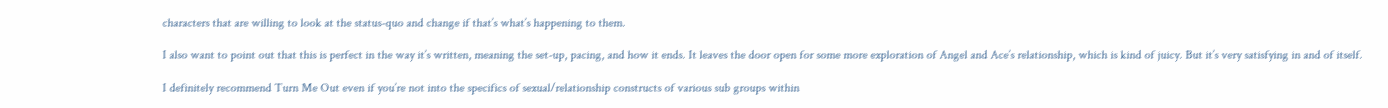characters that are willing to look at the status-quo and change if that’s what’s happening to them.

I also want to point out that this is perfect in the way it’s written, meaning the set-up, pacing, and how it ends. It leaves the door open for some more exploration of Angel and Ace’s relationship, which is kind of juicy. But it’s very satisfying in and of itself.

I definitely recommend Turn Me Out even if you’re not into the specifics of sexual/relationship constructs of various sub groups within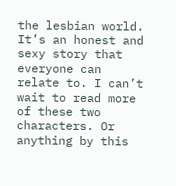the lesbian world. It’s an honest and sexy story that everyone can relate to. I can’t wait to read more of these two characters. Or anything by this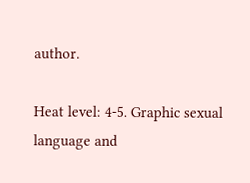author.

Heat level: 4-5. Graphic sexual language and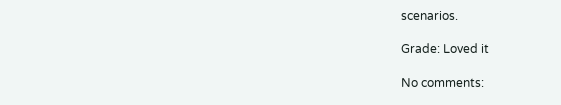scenarios.

Grade: Loved it

No comments: